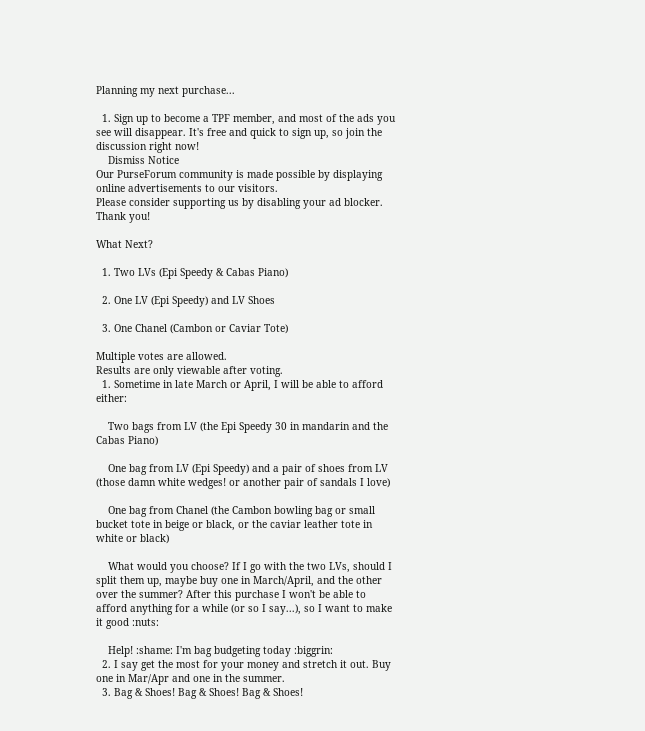Planning my next purchase...

  1. Sign up to become a TPF member, and most of the ads you see will disappear. It's free and quick to sign up, so join the discussion right now!
    Dismiss Notice
Our PurseForum community is made possible by displaying online advertisements to our visitors.
Please consider supporting us by disabling your ad blocker. Thank you!

What Next?

  1. Two LVs (Epi Speedy & Cabas Piano)

  2. One LV (Epi Speedy) and LV Shoes

  3. One Chanel (Cambon or Caviar Tote)

Multiple votes are allowed.
Results are only viewable after voting.
  1. Sometime in late March or April, I will be able to afford either:

    Two bags from LV (the Epi Speedy 30 in mandarin and the Cabas Piano)

    One bag from LV (Epi Speedy) and a pair of shoes from LV (those damn white wedges! or another pair of sandals I love)

    One bag from Chanel (the Cambon bowling bag or small bucket tote in beige or black, or the caviar leather tote in white or black)

    What would you choose? If I go with the two LVs, should I split them up, maybe buy one in March/April, and the other over the summer? After this purchase I won't be able to afford anything for a while (or so I say...), so I want to make it good :nuts:

    Help! :shame: I'm bag budgeting today :biggrin:
  2. I say get the most for your money and stretch it out. Buy one in Mar/Apr and one in the summer.
  3. Bag & Shoes! Bag & Shoes! Bag & Shoes!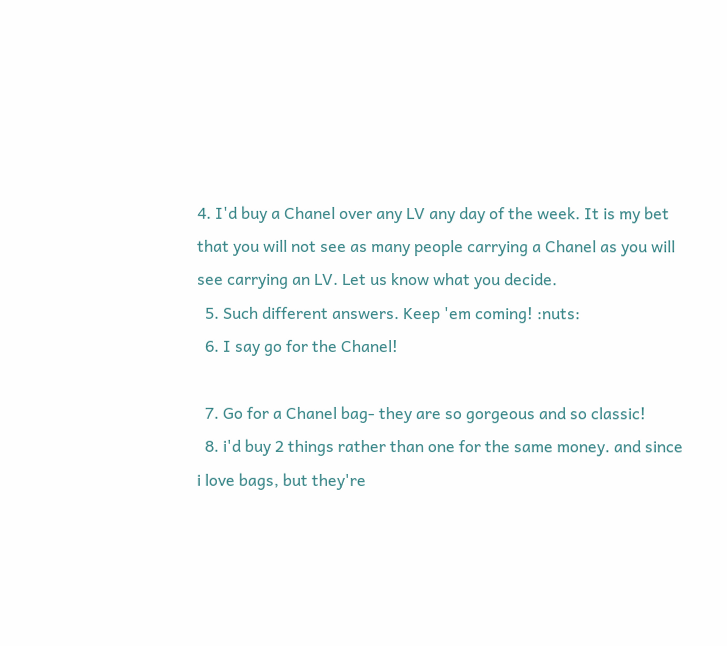4. I'd buy a Chanel over any LV any day of the week. It is my bet that you will not see as many people carrying a Chanel as you will see carrying an LV. Let us know what you decide.
  5. Such different answers. Keep 'em coming! :nuts:
  6. I say go for the Chanel!

  7. Go for a Chanel bag- they are so gorgeous and so classic!
  8. i'd buy 2 things rather than one for the same money. and since i love bags, but they're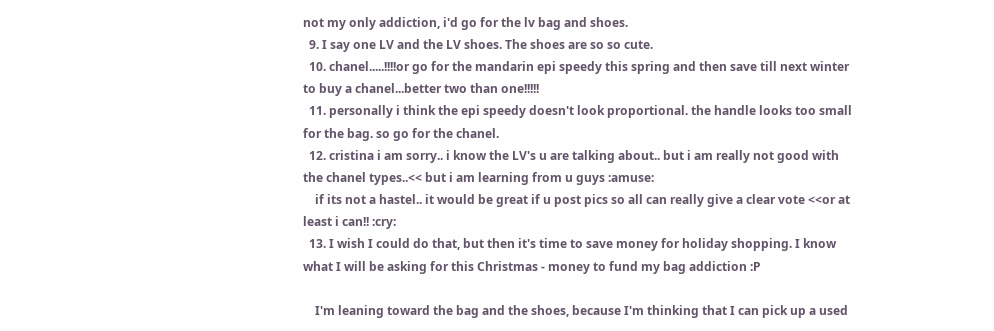not my only addiction, i'd go for the lv bag and shoes.
  9. I say one LV and the LV shoes. The shoes are so so cute.
  10. chanel.....!!!!or go for the mandarin epi speedy this spring and then save till next winter to buy a chanel...better two than one!!!!!
  11. personally i think the epi speedy doesn't look proportional. the handle looks too small for the bag. so go for the chanel.
  12. cristina i am sorry.. i know the LV's u are talking about.. but i am really not good with the chanel types..<< but i am learning from u guys :amuse:
    if its not a hastel.. it would be great if u post pics so all can really give a clear vote <<or at least i can!! :cry:
  13. I wish I could do that, but then it's time to save money for holiday shopping. I know what I will be asking for this Christmas - money to fund my bag addiction :P

    I'm leaning toward the bag and the shoes, because I'm thinking that I can pick up a used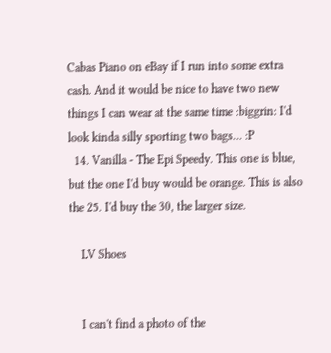Cabas Piano on eBay if I run into some extra cash. And it would be nice to have two new things I can wear at the same time :biggrin: I'd look kinda silly sporting two bags... :P
  14. Vanilla - The Epi Speedy. This one is blue, but the one I'd buy would be orange. This is also the 25. I'd buy the 30, the larger size.

    LV Shoes


    I can't find a photo of the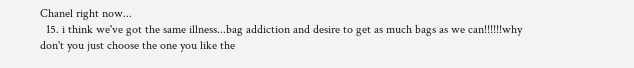Chanel right now...
  15. i think we've got the same illness...bag addiction and desire to get as much bags as we can!!!!!!why don't you just choose the one you like the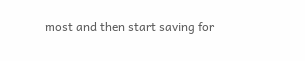most and then start saving for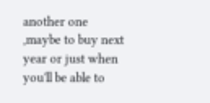another one ,maybe to buy next year or just when you'll be able to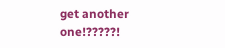get another one!?????!